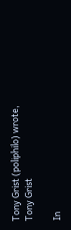Tony Grist (poliphilo) wrote,
Tony Grist

In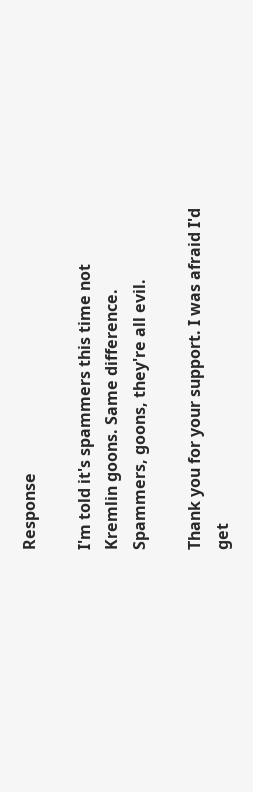Response

I'm told it's spammers this time not Kremlin goons. Same difference. Spammers, goons, they're all evil.

Thank you for your support. I was afraid I'd get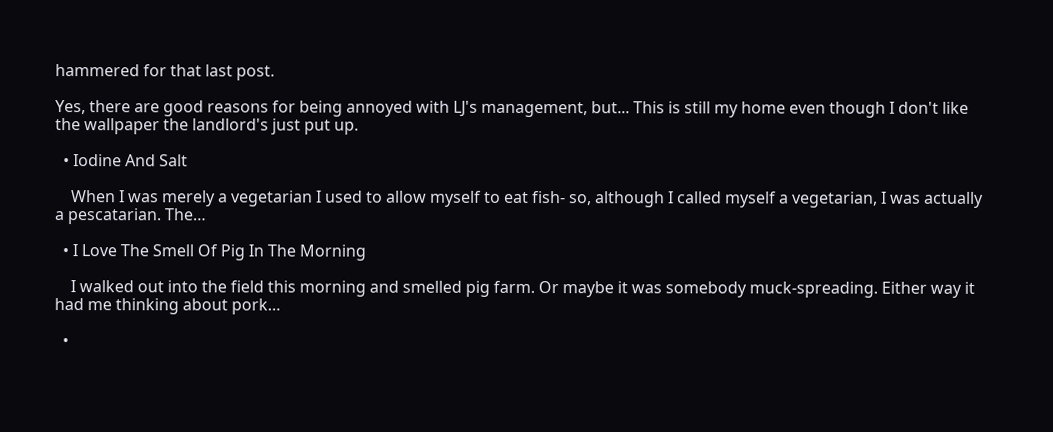hammered for that last post.

Yes, there are good reasons for being annoyed with LJ's management, but... This is still my home even though I don't like the wallpaper the landlord's just put up.

  • Iodine And Salt

    When I was merely a vegetarian I used to allow myself to eat fish- so, although I called myself a vegetarian, I was actually a pescatarian. The…

  • I Love The Smell Of Pig In The Morning

    I walked out into the field this morning and smelled pig farm. Or maybe it was somebody muck-spreading. Either way it had me thinking about pork…

  •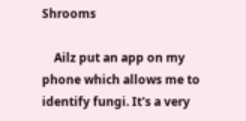Shrooms

    Ailz put an app on my phone which allows me to identify fungi. It's a very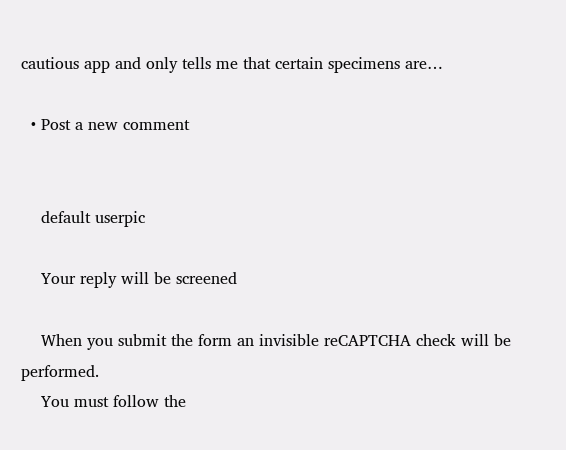cautious app and only tells me that certain specimens are…

  • Post a new comment


    default userpic

    Your reply will be screened

    When you submit the form an invisible reCAPTCHA check will be performed.
    You must follow the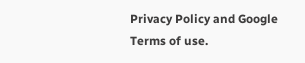Privacy Policy and Google Terms of use.